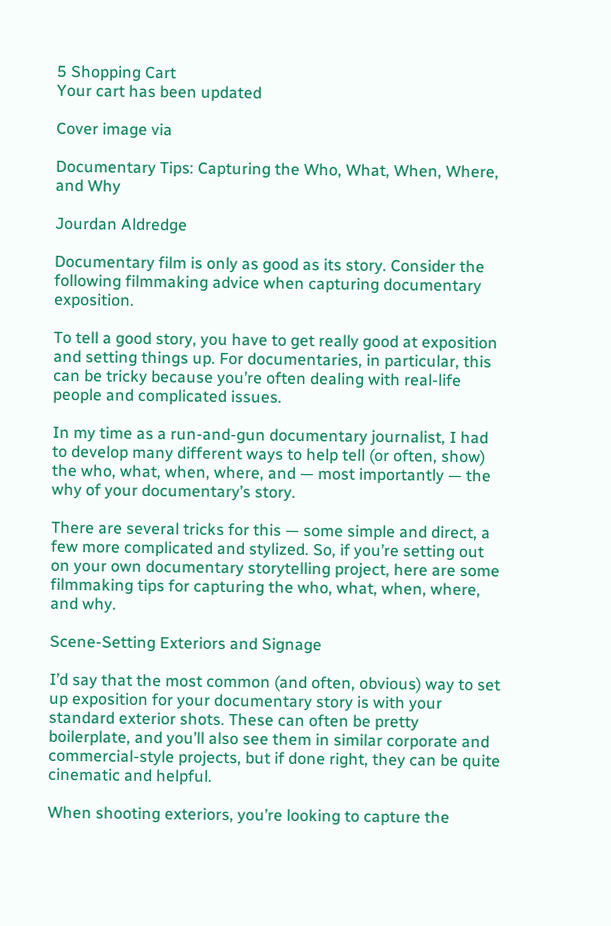5 Shopping Cart
Your cart has been updated

Cover image via

Documentary Tips: Capturing the Who, What, When, Where, and Why

Jourdan Aldredge

Documentary film is only as good as its story. Consider the following filmmaking advice when capturing documentary exposition.

To tell a good story, you have to get really good at exposition and setting things up. For documentaries, in particular, this can be tricky because you’re often dealing with real-life people and complicated issues.

In my time as a run-and-gun documentary journalist, I had to develop many different ways to help tell (or often, show) the who, what, when, where, and — most importantly — the why of your documentary’s story.

There are several tricks for this — some simple and direct, a few more complicated and stylized. So, if you’re setting out on your own documentary storytelling project, here are some filmmaking tips for capturing the who, what, when, where, and why.

Scene-Setting Exteriors and Signage

I’d say that the most common (and often, obvious) way to set up exposition for your documentary story is with your standard exterior shots. These can often be pretty boilerplate, and you’ll also see them in similar corporate and commercial-style projects, but if done right, they can be quite cinematic and helpful.

When shooting exteriors, you’re looking to capture the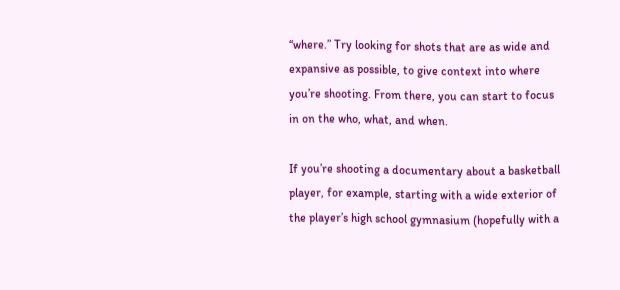“where.” Try looking for shots that are as wide and expansive as possible, to give context into where you’re shooting. From there, you can start to focus in on the who, what, and when.

If you’re shooting a documentary about a basketball player, for example, starting with a wide exterior of the player’s high school gymnasium (hopefully with a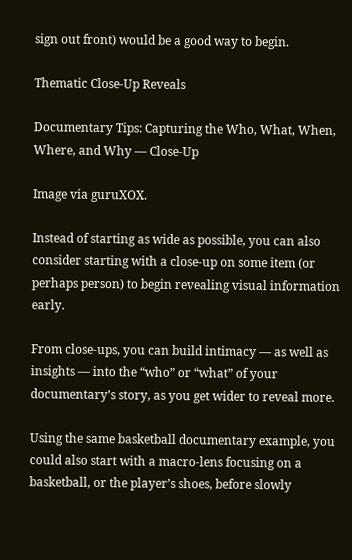sign out front) would be a good way to begin.

Thematic Close-Up Reveals

Documentary Tips: Capturing the Who, What, When, Where, and Why — Close-Up

Image via guruXOX.

Instead of starting as wide as possible, you can also consider starting with a close-up on some item (or perhaps person) to begin revealing visual information early.

From close-ups, you can build intimacy — as well as insights — into the “who” or “what” of your documentary’s story, as you get wider to reveal more.

Using the same basketball documentary example, you could also start with a macro-lens focusing on a basketball, or the player’s shoes, before slowly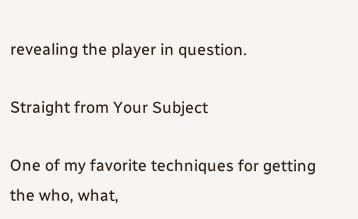revealing the player in question.

Straight from Your Subject

One of my favorite techniques for getting the who, what,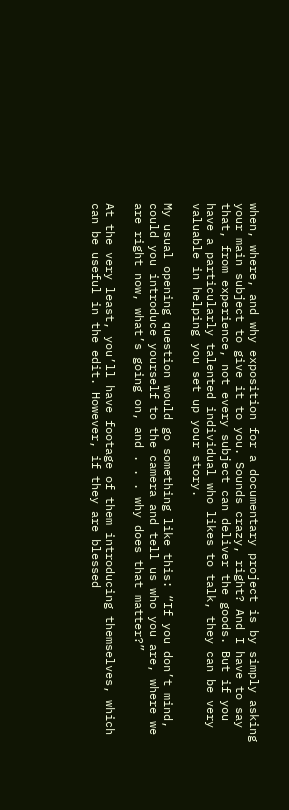when, where, and why exposition for a documentary project is by simply asking your main subject to give it to you. Sounds crazy, right? And I have to say that, from experience, not every subject can deliver the goods. But if you have a particularly talented individual who likes to talk, they can be very valuable in helping you set up your story.

My usual opening question would go something like this: “If you don’t mind, could you introduce yourself to the camera and tell us who you are, where we are right now, what’s going on, and . . . why does that matter?”

At the very least, you’ll have footage of them introducing themselves, which can be useful in the edit. However, if they are blessed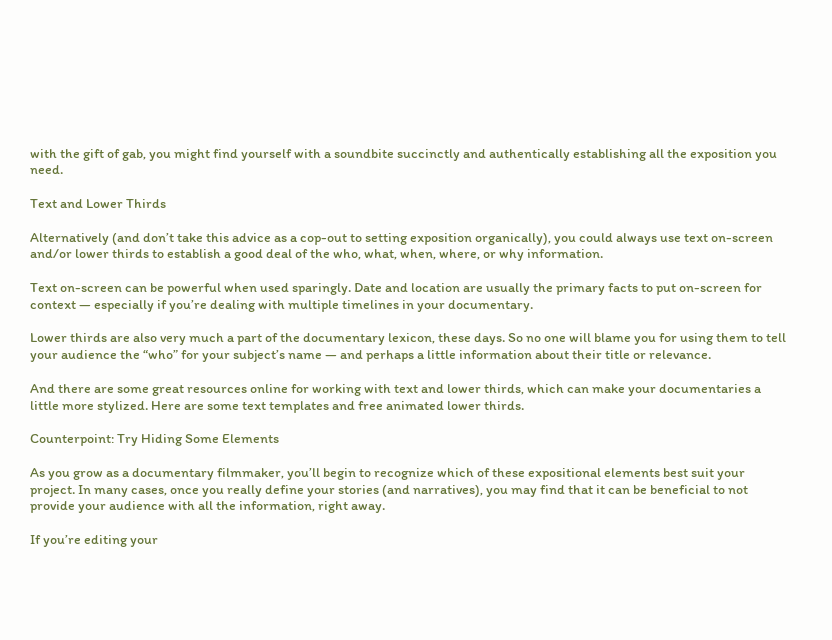with the gift of gab, you might find yourself with a soundbite succinctly and authentically establishing all the exposition you need.

Text and Lower Thirds

Alternatively (and don’t take this advice as a cop-out to setting exposition organically), you could always use text on-screen and/or lower thirds to establish a good deal of the who, what, when, where, or why information.

Text on-screen can be powerful when used sparingly. Date and location are usually the primary facts to put on-screen for context — especially if you’re dealing with multiple timelines in your documentary.

Lower thirds are also very much a part of the documentary lexicon, these days. So no one will blame you for using them to tell your audience the “who” for your subject’s name — and perhaps a little information about their title or relevance.

And there are some great resources online for working with text and lower thirds, which can make your documentaries a little more stylized. Here are some text templates and free animated lower thirds.

Counterpoint: Try Hiding Some Elements

As you grow as a documentary filmmaker, you’ll begin to recognize which of these expositional elements best suit your project. In many cases, once you really define your stories (and narratives), you may find that it can be beneficial to not provide your audience with all the information, right away.

If you’re editing your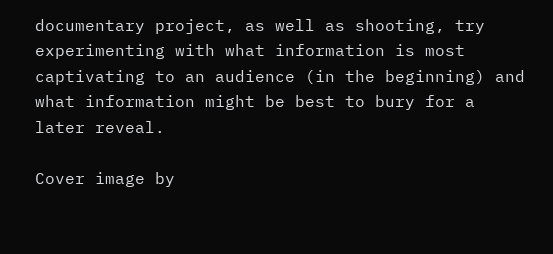documentary project, as well as shooting, try experimenting with what information is most captivating to an audience (in the beginning) and what information might be best to bury for a later reveal.

Cover image by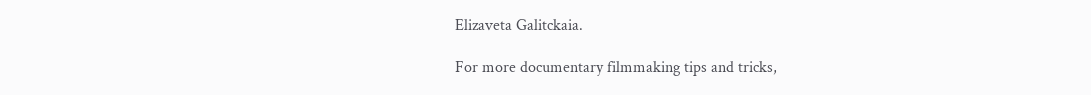Elizaveta Galitckaia.

For more documentary filmmaking tips and tricks,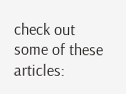check out some of these articles: